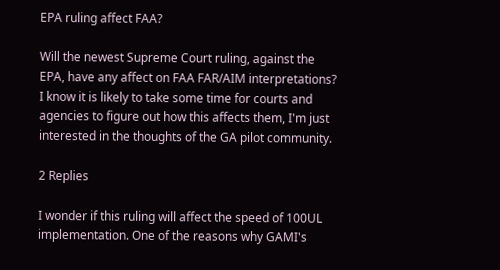EPA ruling affect FAA?

Will the newest Supreme Court ruling, against the EPA, have any affect on FAA FAR/AIM interpretations?  I know it is likely to take some time for courts and agencies to figure out how this affects them, I'm just interested in the thoughts of the GA pilot community.

2 Replies

I wonder if this ruling will affect the speed of 100UL implementation. One of the reasons why GAMI's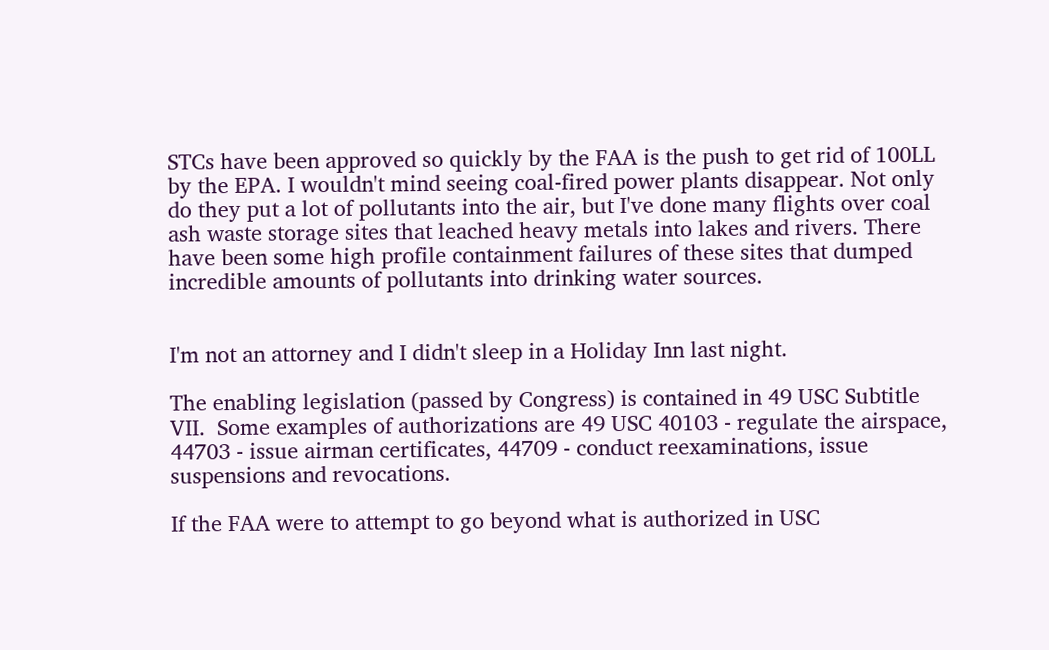STCs have been approved so quickly by the FAA is the push to get rid of 100LL by the EPA. I wouldn't mind seeing coal-fired power plants disappear. Not only do they put a lot of pollutants into the air, but I've done many flights over coal ash waste storage sites that leached heavy metals into lakes and rivers. There have been some high profile containment failures of these sites that dumped incredible amounts of pollutants into drinking water sources.


I'm not an attorney and I didn't sleep in a Holiday Inn last night.

The enabling legislation (passed by Congress) is contained in 49 USC Subtitle VII.  Some examples of authorizations are 49 USC 40103 - regulate the airspace, 44703 - issue airman certificates, 44709 - conduct reexaminations, issue suspensions and revocations.

If the FAA were to attempt to go beyond what is authorized in USC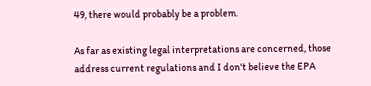49, there would probably be a problem.

As far as existing legal interpretations are concerned, those address current regulations and I don't believe the EPA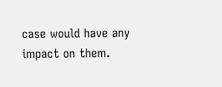case would have any impact on them.